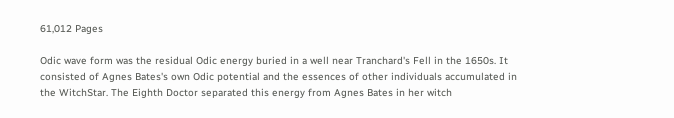61,012 Pages

Odic wave form was the residual Odic energy buried in a well near Tranchard's Fell in the 1650s. It consisted of Agnes Bates's own Odic potential and the essences of other individuals accumulated in the WitchStar. The Eighth Doctor separated this energy from Agnes Bates in her witch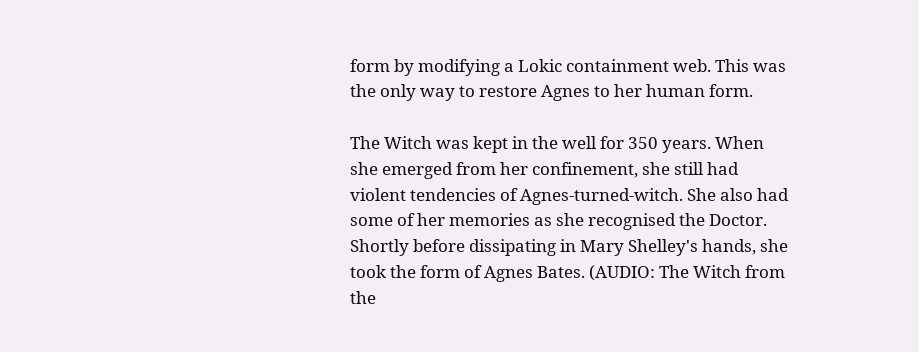form by modifying a Lokic containment web. This was the only way to restore Agnes to her human form.

The Witch was kept in the well for 350 years. When she emerged from her confinement, she still had violent tendencies of Agnes-turned-witch. She also had some of her memories as she recognised the Doctor. Shortly before dissipating in Mary Shelley's hands, she took the form of Agnes Bates. (AUDIO: The Witch from the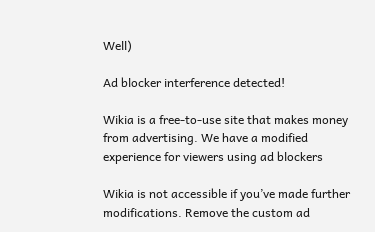Well)

Ad blocker interference detected!

Wikia is a free-to-use site that makes money from advertising. We have a modified experience for viewers using ad blockers

Wikia is not accessible if you’ve made further modifications. Remove the custom ad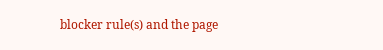blocker rule(s) and the page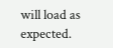will load as expected.